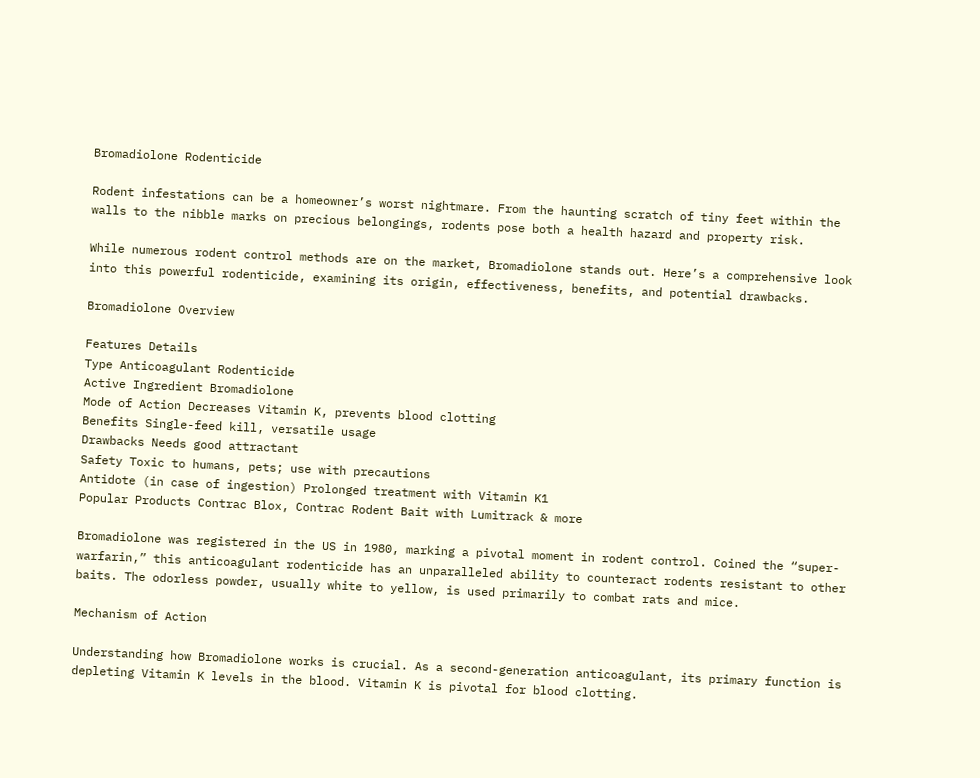Bromadiolone Rodenticide

Rodent infestations can be a homeowner’s worst nightmare. From the haunting scratch of tiny feet within the walls to the nibble marks on precious belongings, rodents pose both a health hazard and property risk.

While numerous rodent control methods are on the market, Bromadiolone stands out. Here’s a comprehensive look into this powerful rodenticide, examining its origin, effectiveness, benefits, and potential drawbacks.

Bromadiolone Overview

Features Details
Type Anticoagulant Rodenticide
Active Ingredient Bromadiolone
Mode of Action Decreases Vitamin K, prevents blood clotting
Benefits Single-feed kill, versatile usage
Drawbacks Needs good attractant
Safety Toxic to humans, pets; use with precautions
Antidote (in case of ingestion) Prolonged treatment with Vitamin K1
Popular Products Contrac Blox, Contrac Rodent Bait with Lumitrack & more

Bromadiolone was registered in the US in 1980, marking a pivotal moment in rodent control. Coined the “super-warfarin,” this anticoagulant rodenticide has an unparalleled ability to counteract rodents resistant to other baits. The odorless powder, usually white to yellow, is used primarily to combat rats and mice.

Mechanism of Action

Understanding how Bromadiolone works is crucial. As a second-generation anticoagulant, its primary function is depleting Vitamin K levels in the blood. Vitamin K is pivotal for blood clotting.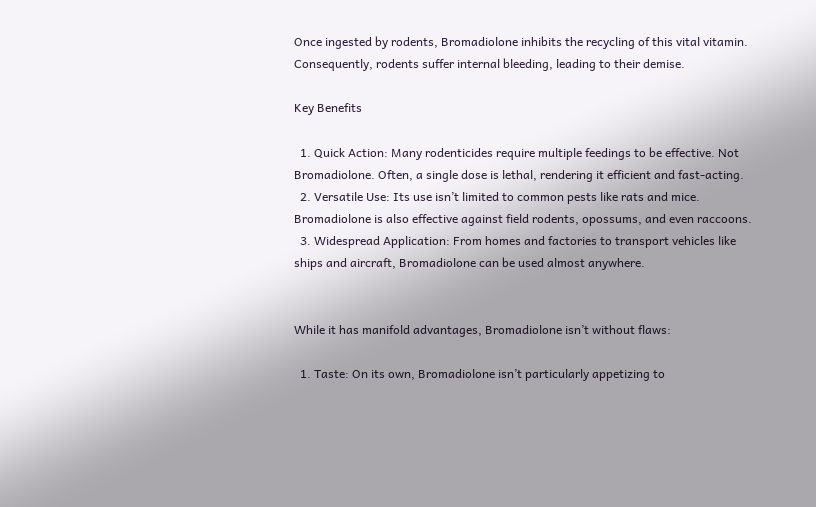Once ingested by rodents, Bromadiolone inhibits the recycling of this vital vitamin. Consequently, rodents suffer internal bleeding, leading to their demise.

Key Benefits

  1. Quick Action: Many rodenticides require multiple feedings to be effective. Not Bromadiolone. Often, a single dose is lethal, rendering it efficient and fast-acting.
  2. Versatile Use: Its use isn’t limited to common pests like rats and mice. Bromadiolone is also effective against field rodents, opossums, and even raccoons.
  3. Widespread Application: From homes and factories to transport vehicles like ships and aircraft, Bromadiolone can be used almost anywhere.


While it has manifold advantages, Bromadiolone isn’t without flaws:

  1. Taste: On its own, Bromadiolone isn’t particularly appetizing to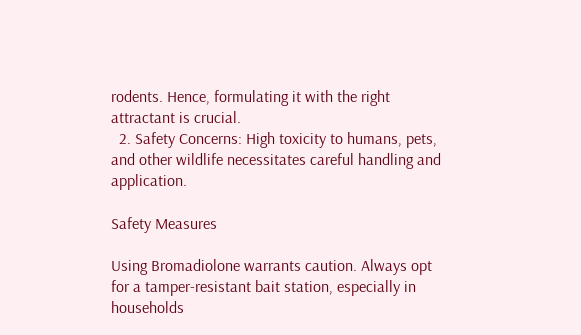rodents. Hence, formulating it with the right attractant is crucial.
  2. Safety Concerns: High toxicity to humans, pets, and other wildlife necessitates careful handling and application.

Safety Measures

Using Bromadiolone warrants caution. Always opt for a tamper-resistant bait station, especially in households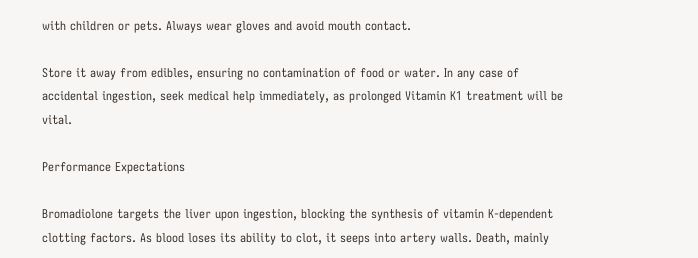with children or pets. Always wear gloves and avoid mouth contact.

Store it away from edibles, ensuring no contamination of food or water. In any case of accidental ingestion, seek medical help immediately, as prolonged Vitamin K1 treatment will be vital.

Performance Expectations

Bromadiolone targets the liver upon ingestion, blocking the synthesis of vitamin K-dependent clotting factors. As blood loses its ability to clot, it seeps into artery walls. Death, mainly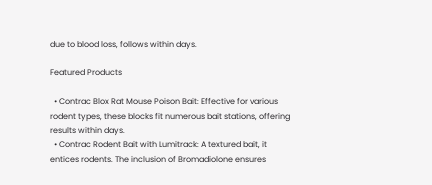due to blood loss, follows within days.

Featured Products

  • Contrac Blox Rat Mouse Poison Bait: Effective for various rodent types, these blocks fit numerous bait stations, offering results within days.
  • Contrac Rodent Bait with Lumitrack: A textured bait, it entices rodents. The inclusion of Bromadiolone ensures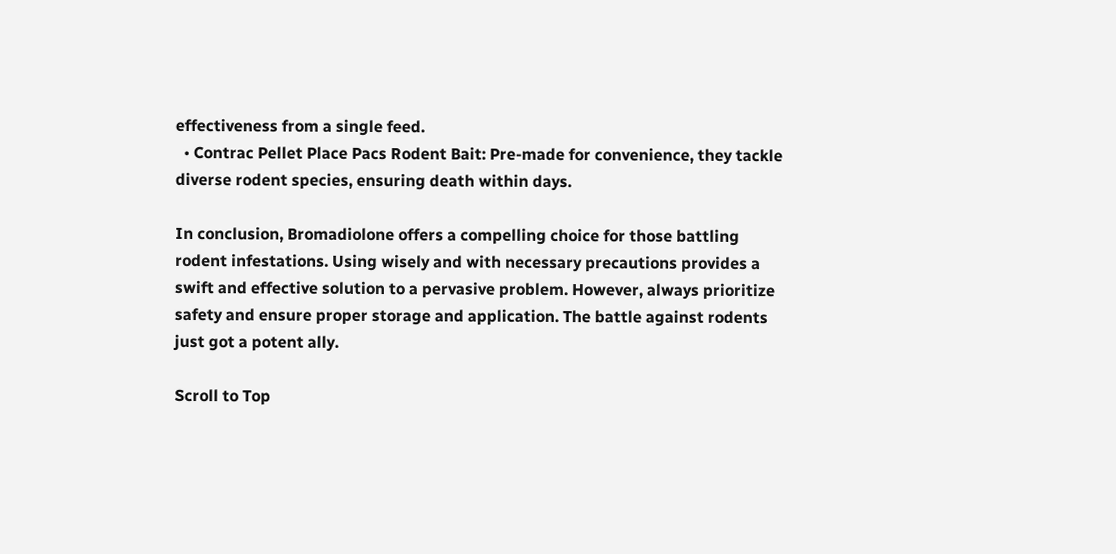effectiveness from a single feed.
  • Contrac Pellet Place Pacs Rodent Bait: Pre-made for convenience, they tackle diverse rodent species, ensuring death within days.

In conclusion, Bromadiolone offers a compelling choice for those battling rodent infestations. Using wisely and with necessary precautions provides a swift and effective solution to a pervasive problem. However, always prioritize safety and ensure proper storage and application. The battle against rodents just got a potent ally.

Scroll to Top